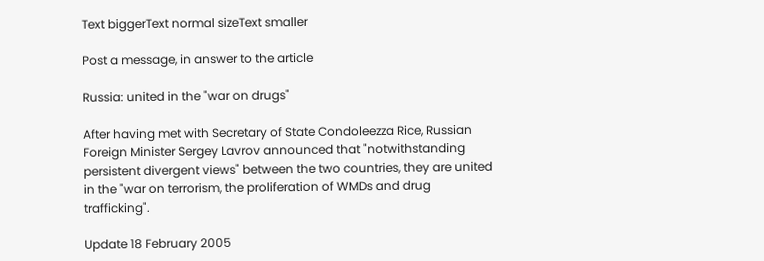Text biggerText normal sizeText smaller

Post a message, in answer to the article

Russia: united in the "war on drugs"

After having met with Secretary of State Condoleezza Rice, Russian Foreign Minister Sergey Lavrov announced that "notwithstanding persistent divergent views" between the two countries, they are united in the "war on terrorism, the proliferation of WMDs and drug trafficking".

Update 18 February 2005